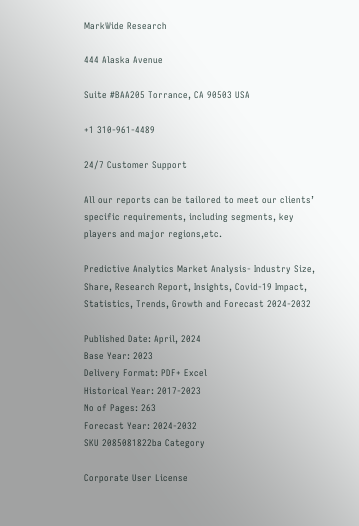MarkWide Research

444 Alaska Avenue

Suite #BAA205 Torrance, CA 90503 USA

+1 310-961-4489

24/7 Customer Support

All our reports can be tailored to meet our clients’ specific requirements, including segments, key players and major regions,etc.

Predictive Analytics Market Analysis- Industry Size, Share, Research Report, Insights, Covid-19 Impact, Statistics, Trends, Growth and Forecast 2024-2032

Published Date: April, 2024
Base Year: 2023
Delivery Format: PDF+ Excel
Historical Year: 2017-2023
No of Pages: 263
Forecast Year: 2024-2032
SKU 2085081822ba Category

Corporate User License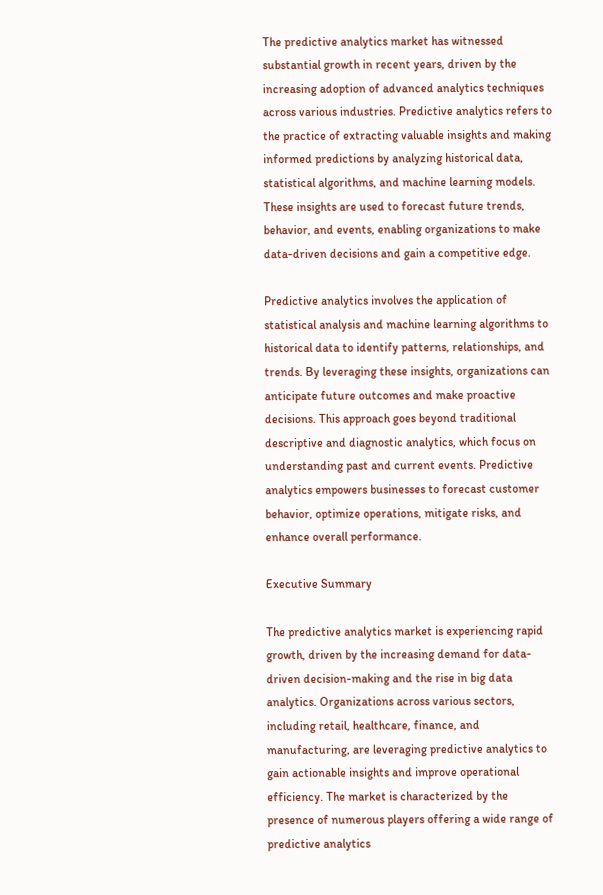The predictive analytics market has witnessed substantial growth in recent years, driven by the increasing adoption of advanced analytics techniques across various industries. Predictive analytics refers to the practice of extracting valuable insights and making informed predictions by analyzing historical data, statistical algorithms, and machine learning models. These insights are used to forecast future trends, behavior, and events, enabling organizations to make data-driven decisions and gain a competitive edge.

Predictive analytics involves the application of statistical analysis and machine learning algorithms to historical data to identify patterns, relationships, and trends. By leveraging these insights, organizations can anticipate future outcomes and make proactive decisions. This approach goes beyond traditional descriptive and diagnostic analytics, which focus on understanding past and current events. Predictive analytics empowers businesses to forecast customer behavior, optimize operations, mitigate risks, and enhance overall performance.

Executive Summary

The predictive analytics market is experiencing rapid growth, driven by the increasing demand for data-driven decision-making and the rise in big data analytics. Organizations across various sectors, including retail, healthcare, finance, and manufacturing, are leveraging predictive analytics to gain actionable insights and improve operational efficiency. The market is characterized by the presence of numerous players offering a wide range of predictive analytics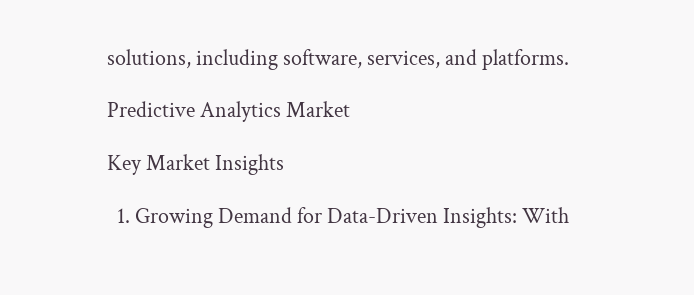solutions, including software, services, and platforms.

Predictive Analytics Market

Key Market Insights

  1. Growing Demand for Data-Driven Insights: With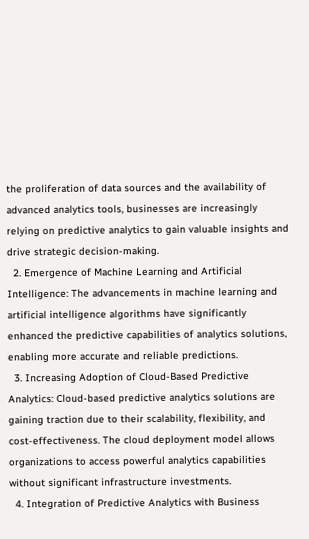the proliferation of data sources and the availability of advanced analytics tools, businesses are increasingly relying on predictive analytics to gain valuable insights and drive strategic decision-making.
  2. Emergence of Machine Learning and Artificial Intelligence: The advancements in machine learning and artificial intelligence algorithms have significantly enhanced the predictive capabilities of analytics solutions, enabling more accurate and reliable predictions.
  3. Increasing Adoption of Cloud-Based Predictive Analytics: Cloud-based predictive analytics solutions are gaining traction due to their scalability, flexibility, and cost-effectiveness. The cloud deployment model allows organizations to access powerful analytics capabilities without significant infrastructure investments.
  4. Integration of Predictive Analytics with Business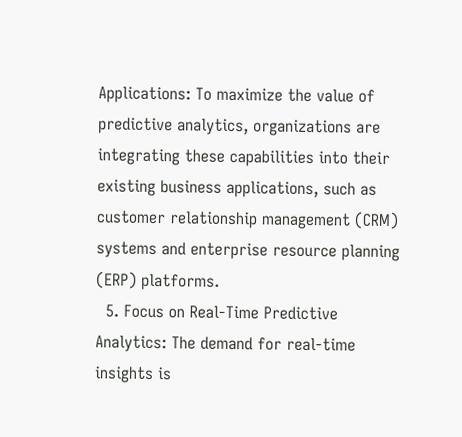Applications: To maximize the value of predictive analytics, organizations are integrating these capabilities into their existing business applications, such as customer relationship management (CRM) systems and enterprise resource planning (ERP) platforms.
  5. Focus on Real-Time Predictive Analytics: The demand for real-time insights is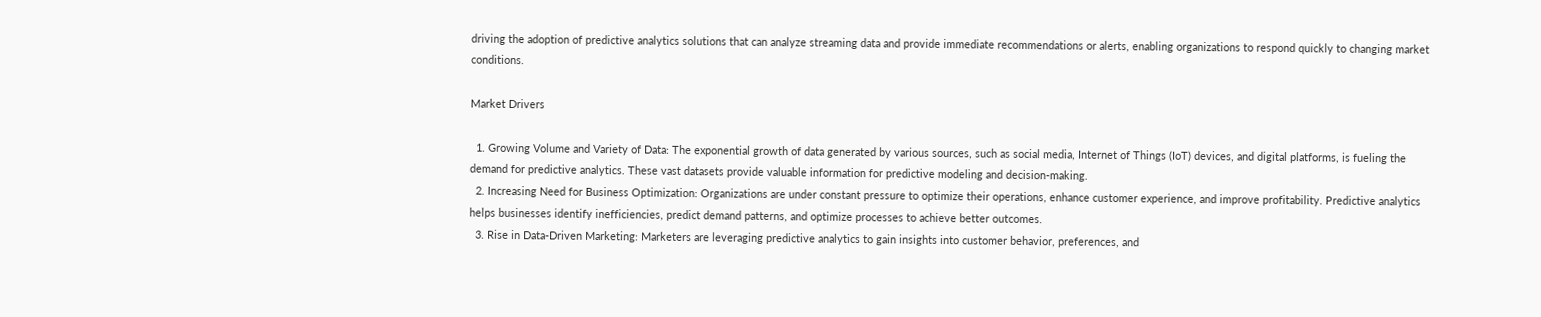driving the adoption of predictive analytics solutions that can analyze streaming data and provide immediate recommendations or alerts, enabling organizations to respond quickly to changing market conditions.

Market Drivers

  1. Growing Volume and Variety of Data: The exponential growth of data generated by various sources, such as social media, Internet of Things (IoT) devices, and digital platforms, is fueling the demand for predictive analytics. These vast datasets provide valuable information for predictive modeling and decision-making.
  2. Increasing Need for Business Optimization: Organizations are under constant pressure to optimize their operations, enhance customer experience, and improve profitability. Predictive analytics helps businesses identify inefficiencies, predict demand patterns, and optimize processes to achieve better outcomes.
  3. Rise in Data-Driven Marketing: Marketers are leveraging predictive analytics to gain insights into customer behavior, preferences, and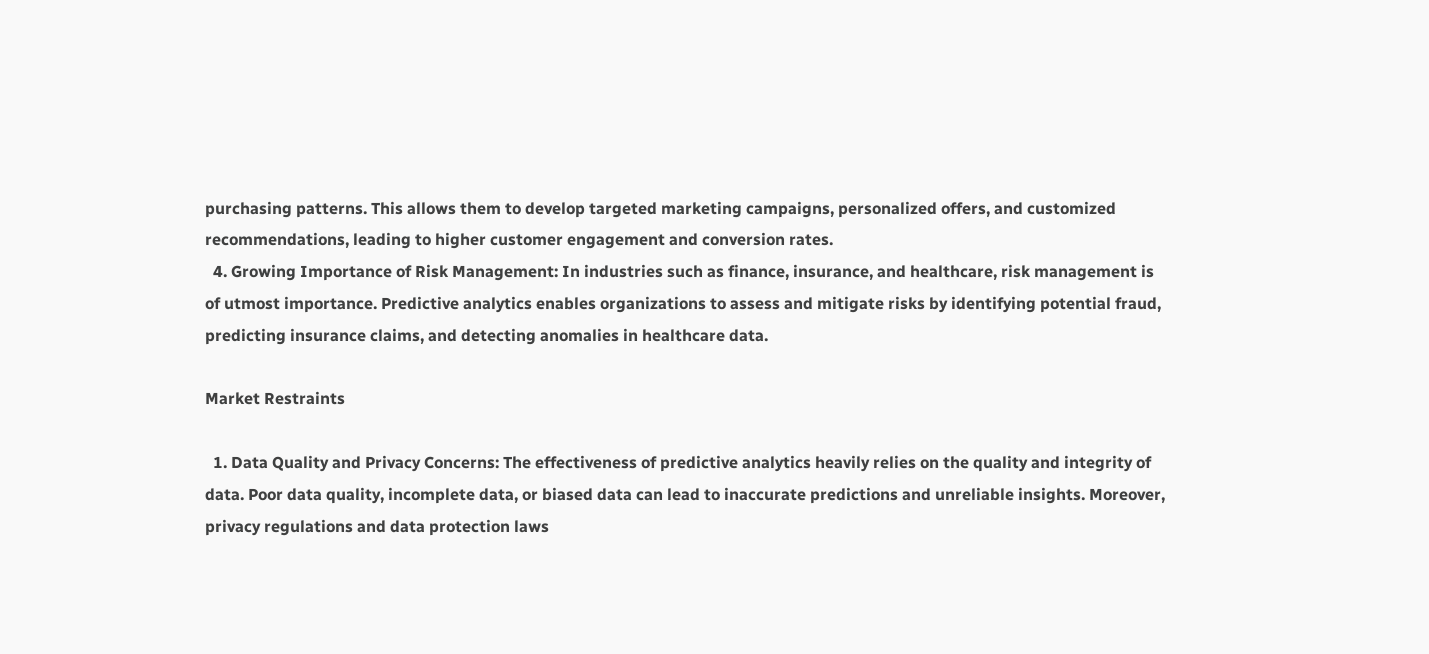purchasing patterns. This allows them to develop targeted marketing campaigns, personalized offers, and customized recommendations, leading to higher customer engagement and conversion rates.
  4. Growing Importance of Risk Management: In industries such as finance, insurance, and healthcare, risk management is of utmost importance. Predictive analytics enables organizations to assess and mitigate risks by identifying potential fraud, predicting insurance claims, and detecting anomalies in healthcare data.

Market Restraints

  1. Data Quality and Privacy Concerns: The effectiveness of predictive analytics heavily relies on the quality and integrity of data. Poor data quality, incomplete data, or biased data can lead to inaccurate predictions and unreliable insights. Moreover, privacy regulations and data protection laws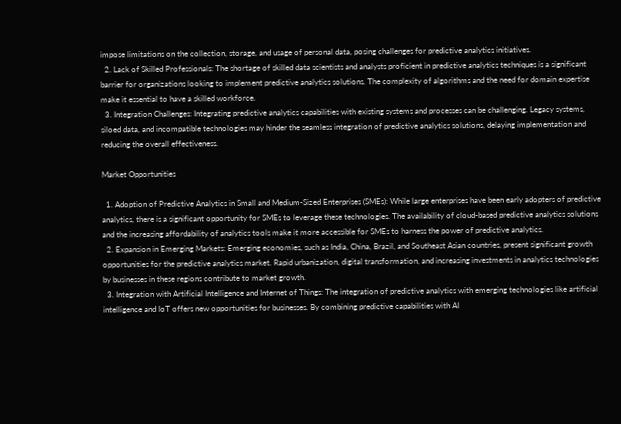impose limitations on the collection, storage, and usage of personal data, posing challenges for predictive analytics initiatives.
  2. Lack of Skilled Professionals: The shortage of skilled data scientists and analysts proficient in predictive analytics techniques is a significant barrier for organizations looking to implement predictive analytics solutions. The complexity of algorithms and the need for domain expertise make it essential to have a skilled workforce.
  3. Integration Challenges: Integrating predictive analytics capabilities with existing systems and processes can be challenging. Legacy systems, siloed data, and incompatible technologies may hinder the seamless integration of predictive analytics solutions, delaying implementation and reducing the overall effectiveness.

Market Opportunities

  1. Adoption of Predictive Analytics in Small and Medium-Sized Enterprises (SMEs): While large enterprises have been early adopters of predictive analytics, there is a significant opportunity for SMEs to leverage these technologies. The availability of cloud-based predictive analytics solutions and the increasing affordability of analytics tools make it more accessible for SMEs to harness the power of predictive analytics.
  2. Expansion in Emerging Markets: Emerging economies, such as India, China, Brazil, and Southeast Asian countries, present significant growth opportunities for the predictive analytics market. Rapid urbanization, digital transformation, and increasing investments in analytics technologies by businesses in these regions contribute to market growth.
  3. Integration with Artificial Intelligence and Internet of Things: The integration of predictive analytics with emerging technologies like artificial intelligence and IoT offers new opportunities for businesses. By combining predictive capabilities with AI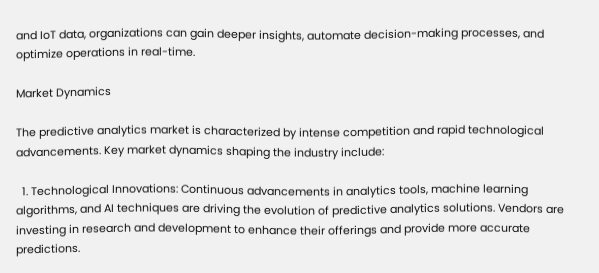and IoT data, organizations can gain deeper insights, automate decision-making processes, and optimize operations in real-time.

Market Dynamics

The predictive analytics market is characterized by intense competition and rapid technological advancements. Key market dynamics shaping the industry include:

  1. Technological Innovations: Continuous advancements in analytics tools, machine learning algorithms, and AI techniques are driving the evolution of predictive analytics solutions. Vendors are investing in research and development to enhance their offerings and provide more accurate predictions.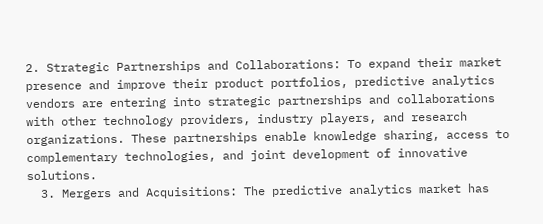2. Strategic Partnerships and Collaborations: To expand their market presence and improve their product portfolios, predictive analytics vendors are entering into strategic partnerships and collaborations with other technology providers, industry players, and research organizations. These partnerships enable knowledge sharing, access to complementary technologies, and joint development of innovative solutions.
  3. Mergers and Acquisitions: The predictive analytics market has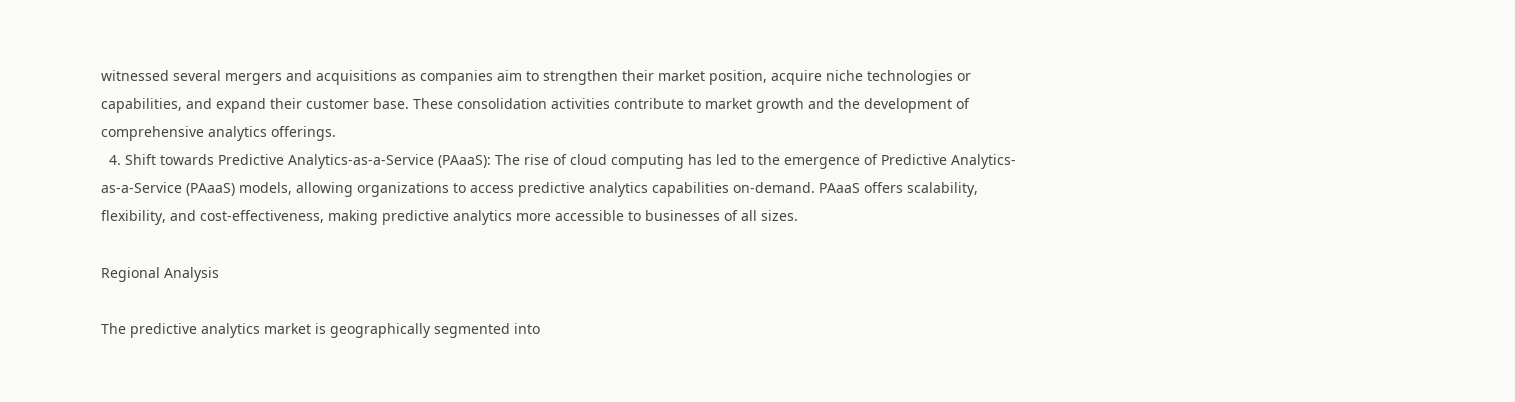witnessed several mergers and acquisitions as companies aim to strengthen their market position, acquire niche technologies or capabilities, and expand their customer base. These consolidation activities contribute to market growth and the development of comprehensive analytics offerings.
  4. Shift towards Predictive Analytics-as-a-Service (PAaaS): The rise of cloud computing has led to the emergence of Predictive Analytics-as-a-Service (PAaaS) models, allowing organizations to access predictive analytics capabilities on-demand. PAaaS offers scalability, flexibility, and cost-effectiveness, making predictive analytics more accessible to businesses of all sizes.

Regional Analysis

The predictive analytics market is geographically segmented into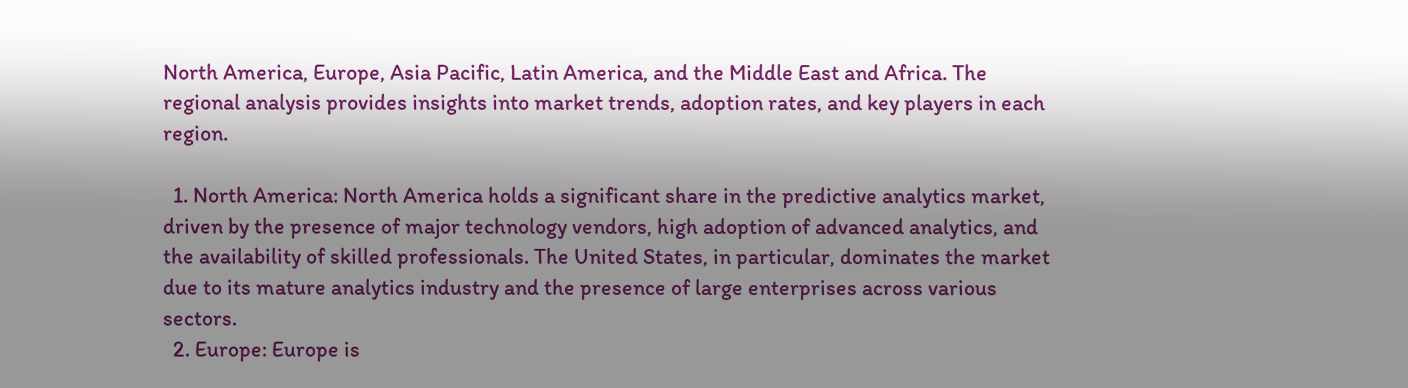North America, Europe, Asia Pacific, Latin America, and the Middle East and Africa. The regional analysis provides insights into market trends, adoption rates, and key players in each region.

  1. North America: North America holds a significant share in the predictive analytics market, driven by the presence of major technology vendors, high adoption of advanced analytics, and the availability of skilled professionals. The United States, in particular, dominates the market due to its mature analytics industry and the presence of large enterprises across various sectors.
  2. Europe: Europe is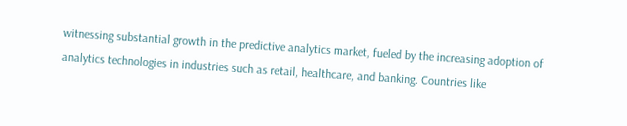witnessing substantial growth in the predictive analytics market, fueled by the increasing adoption of analytics technologies in industries such as retail, healthcare, and banking. Countries like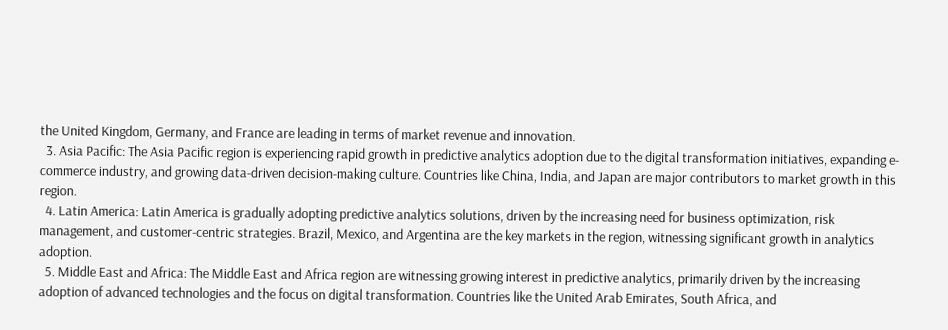the United Kingdom, Germany, and France are leading in terms of market revenue and innovation.
  3. Asia Pacific: The Asia Pacific region is experiencing rapid growth in predictive analytics adoption due to the digital transformation initiatives, expanding e-commerce industry, and growing data-driven decision-making culture. Countries like China, India, and Japan are major contributors to market growth in this region.
  4. Latin America: Latin America is gradually adopting predictive analytics solutions, driven by the increasing need for business optimization, risk management, and customer-centric strategies. Brazil, Mexico, and Argentina are the key markets in the region, witnessing significant growth in analytics adoption.
  5. Middle East and Africa: The Middle East and Africa region are witnessing growing interest in predictive analytics, primarily driven by the increasing adoption of advanced technologies and the focus on digital transformation. Countries like the United Arab Emirates, South Africa, and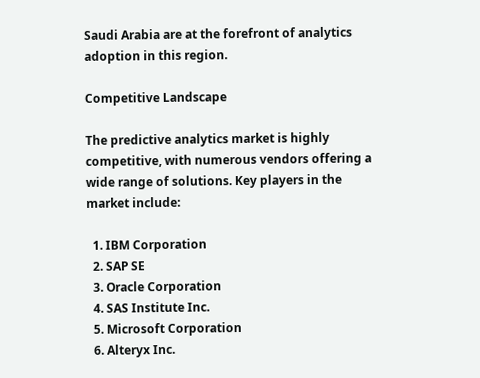Saudi Arabia are at the forefront of analytics adoption in this region.

Competitive Landscape

The predictive analytics market is highly competitive, with numerous vendors offering a wide range of solutions. Key players in the market include:

  1. IBM Corporation
  2. SAP SE
  3. Oracle Corporation
  4. SAS Institute Inc.
  5. Microsoft Corporation
  6. Alteryx Inc.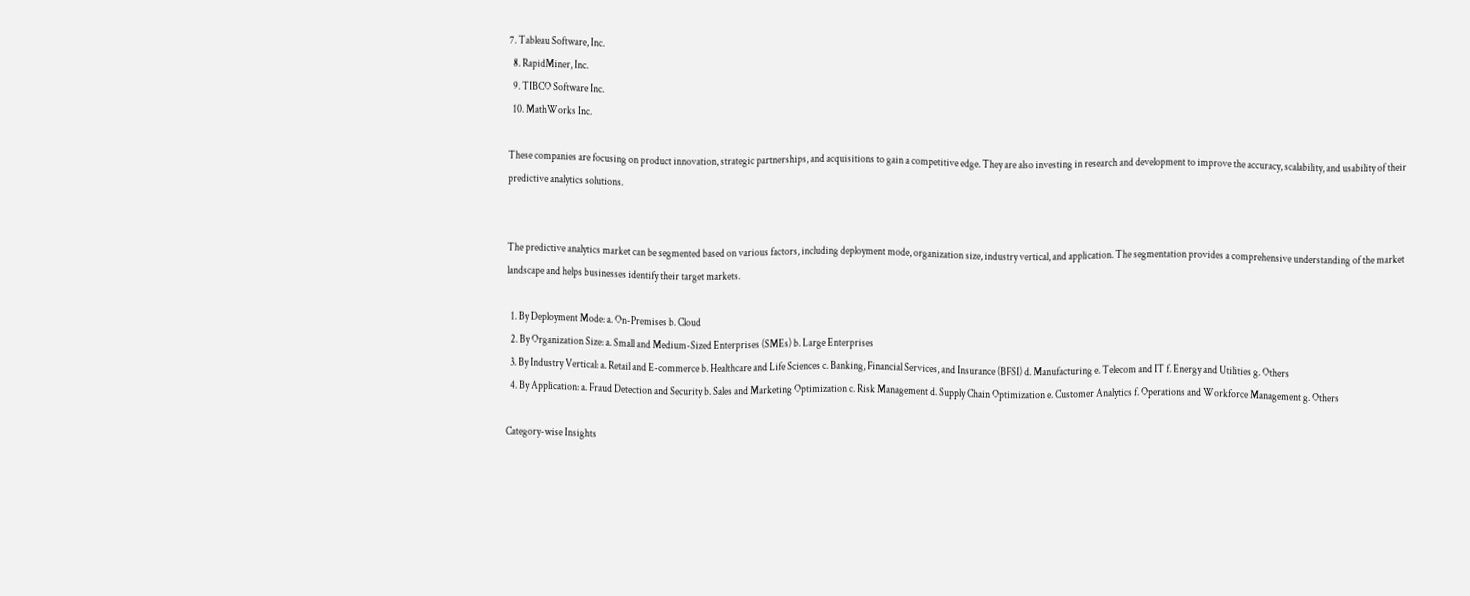7. Tableau Software, Inc.
  8. RapidMiner, Inc.
  9. TIBCO Software Inc.
  10. MathWorks Inc.

These companies are focusing on product innovation, strategic partnerships, and acquisitions to gain a competitive edge. They are also investing in research and development to improve the accuracy, scalability, and usability of their predictive analytics solutions.


The predictive analytics market can be segmented based on various factors, including deployment mode, organization size, industry vertical, and application. The segmentation provides a comprehensive understanding of the market landscape and helps businesses identify their target markets.

  1. By Deployment Mode: a. On-Premises b. Cloud
  2. By Organization Size: a. Small and Medium-Sized Enterprises (SMEs) b. Large Enterprises
  3. By Industry Vertical: a. Retail and E-commerce b. Healthcare and Life Sciences c. Banking, Financial Services, and Insurance (BFSI) d. Manufacturing e. Telecom and IT f. Energy and Utilities g. Others
  4. By Application: a. Fraud Detection and Security b. Sales and Marketing Optimization c. Risk Management d. Supply Chain Optimization e. Customer Analytics f. Operations and Workforce Management g. Others

Category-wise Insights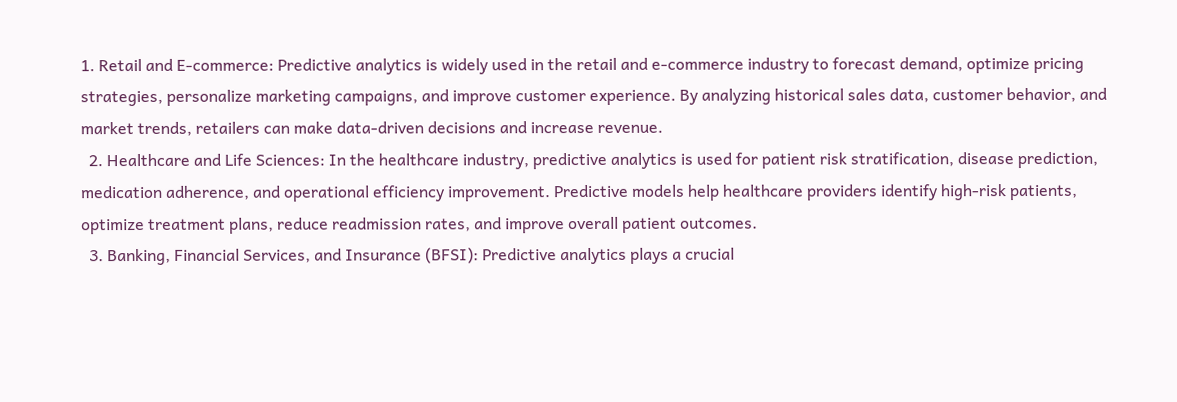1. Retail and E-commerce: Predictive analytics is widely used in the retail and e-commerce industry to forecast demand, optimize pricing strategies, personalize marketing campaigns, and improve customer experience. By analyzing historical sales data, customer behavior, and market trends, retailers can make data-driven decisions and increase revenue.
  2. Healthcare and Life Sciences: In the healthcare industry, predictive analytics is used for patient risk stratification, disease prediction, medication adherence, and operational efficiency improvement. Predictive models help healthcare providers identify high-risk patients, optimize treatment plans, reduce readmission rates, and improve overall patient outcomes.
  3. Banking, Financial Services, and Insurance (BFSI): Predictive analytics plays a crucial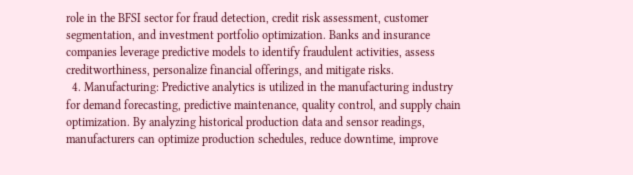role in the BFSI sector for fraud detection, credit risk assessment, customer segmentation, and investment portfolio optimization. Banks and insurance companies leverage predictive models to identify fraudulent activities, assess creditworthiness, personalize financial offerings, and mitigate risks.
  4. Manufacturing: Predictive analytics is utilized in the manufacturing industry for demand forecasting, predictive maintenance, quality control, and supply chain optimization. By analyzing historical production data and sensor readings, manufacturers can optimize production schedules, reduce downtime, improve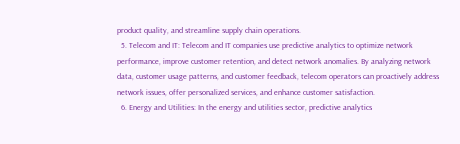product quality, and streamline supply chain operations.
  5. Telecom and IT: Telecom and IT companies use predictive analytics to optimize network performance, improve customer retention, and detect network anomalies. By analyzing network data, customer usage patterns, and customer feedback, telecom operators can proactively address network issues, offer personalized services, and enhance customer satisfaction.
  6. Energy and Utilities: In the energy and utilities sector, predictive analytics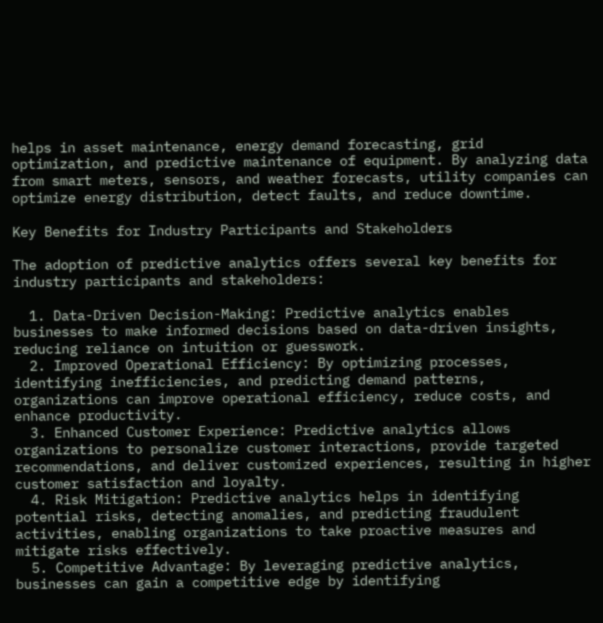helps in asset maintenance, energy demand forecasting, grid optimization, and predictive maintenance of equipment. By analyzing data from smart meters, sensors, and weather forecasts, utility companies can optimize energy distribution, detect faults, and reduce downtime.

Key Benefits for Industry Participants and Stakeholders

The adoption of predictive analytics offers several key benefits for industry participants and stakeholders:

  1. Data-Driven Decision-Making: Predictive analytics enables businesses to make informed decisions based on data-driven insights, reducing reliance on intuition or guesswork.
  2. Improved Operational Efficiency: By optimizing processes, identifying inefficiencies, and predicting demand patterns, organizations can improve operational efficiency, reduce costs, and enhance productivity.
  3. Enhanced Customer Experience: Predictive analytics allows organizations to personalize customer interactions, provide targeted recommendations, and deliver customized experiences, resulting in higher customer satisfaction and loyalty.
  4. Risk Mitigation: Predictive analytics helps in identifying potential risks, detecting anomalies, and predicting fraudulent activities, enabling organizations to take proactive measures and mitigate risks effectively.
  5. Competitive Advantage: By leveraging predictive analytics, businesses can gain a competitive edge by identifying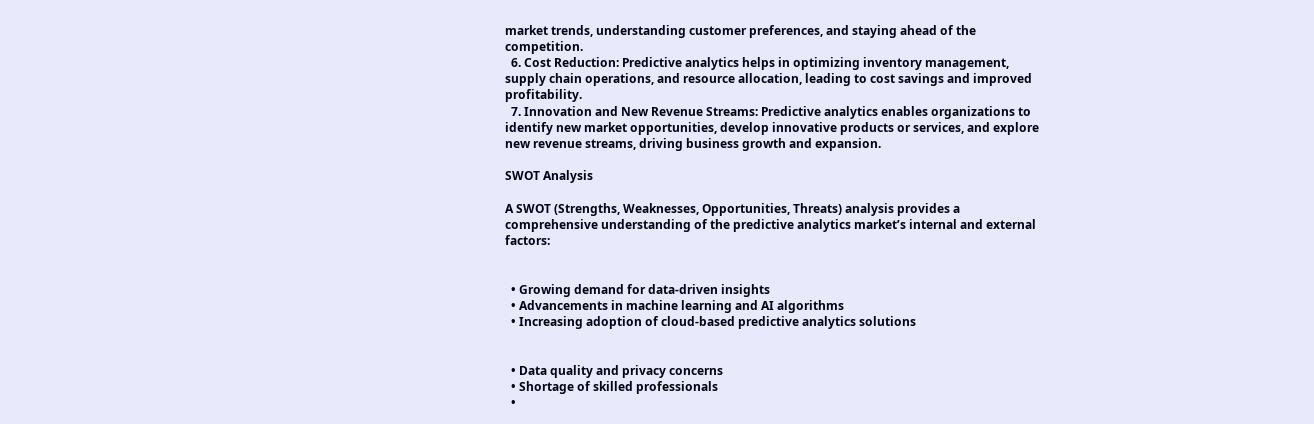market trends, understanding customer preferences, and staying ahead of the competition.
  6. Cost Reduction: Predictive analytics helps in optimizing inventory management, supply chain operations, and resource allocation, leading to cost savings and improved profitability.
  7. Innovation and New Revenue Streams: Predictive analytics enables organizations to identify new market opportunities, develop innovative products or services, and explore new revenue streams, driving business growth and expansion.

SWOT Analysis

A SWOT (Strengths, Weaknesses, Opportunities, Threats) analysis provides a comprehensive understanding of the predictive analytics market’s internal and external factors:


  • Growing demand for data-driven insights
  • Advancements in machine learning and AI algorithms
  • Increasing adoption of cloud-based predictive analytics solutions


  • Data quality and privacy concerns
  • Shortage of skilled professionals
  •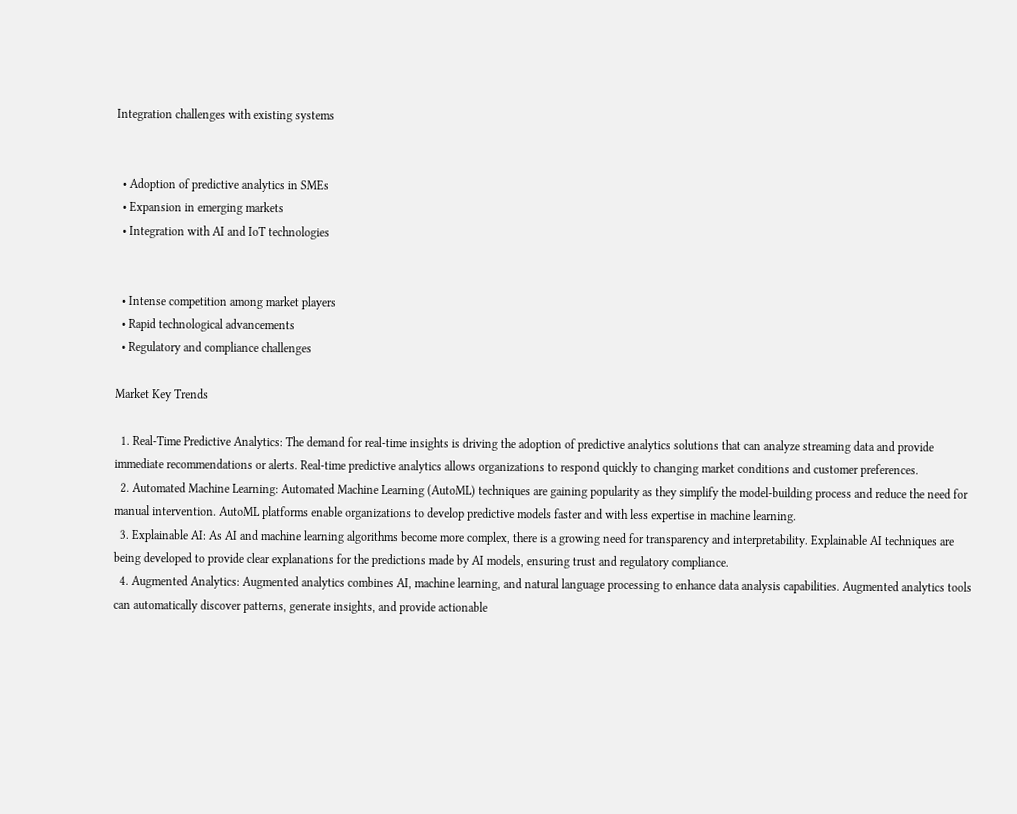Integration challenges with existing systems


  • Adoption of predictive analytics in SMEs
  • Expansion in emerging markets
  • Integration with AI and IoT technologies


  • Intense competition among market players
  • Rapid technological advancements
  • Regulatory and compliance challenges

Market Key Trends

  1. Real-Time Predictive Analytics: The demand for real-time insights is driving the adoption of predictive analytics solutions that can analyze streaming data and provide immediate recommendations or alerts. Real-time predictive analytics allows organizations to respond quickly to changing market conditions and customer preferences.
  2. Automated Machine Learning: Automated Machine Learning (AutoML) techniques are gaining popularity as they simplify the model-building process and reduce the need for manual intervention. AutoML platforms enable organizations to develop predictive models faster and with less expertise in machine learning.
  3. Explainable AI: As AI and machine learning algorithms become more complex, there is a growing need for transparency and interpretability. Explainable AI techniques are being developed to provide clear explanations for the predictions made by AI models, ensuring trust and regulatory compliance.
  4. Augmented Analytics: Augmented analytics combines AI, machine learning, and natural language processing to enhance data analysis capabilities. Augmented analytics tools can automatically discover patterns, generate insights, and provide actionable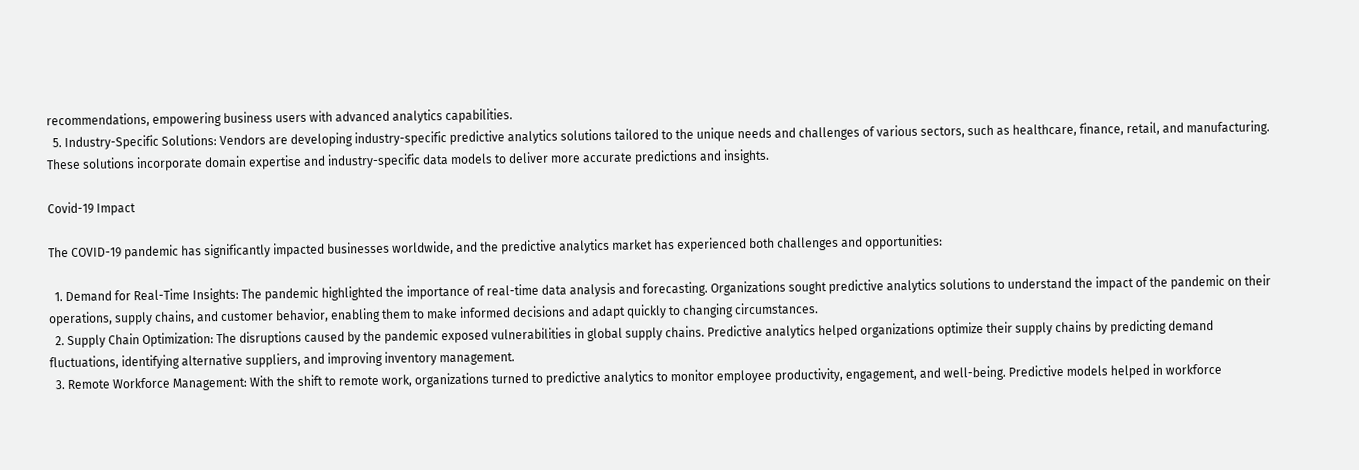recommendations, empowering business users with advanced analytics capabilities.
  5. Industry-Specific Solutions: Vendors are developing industry-specific predictive analytics solutions tailored to the unique needs and challenges of various sectors, such as healthcare, finance, retail, and manufacturing. These solutions incorporate domain expertise and industry-specific data models to deliver more accurate predictions and insights.

Covid-19 Impact

The COVID-19 pandemic has significantly impacted businesses worldwide, and the predictive analytics market has experienced both challenges and opportunities:

  1. Demand for Real-Time Insights: The pandemic highlighted the importance of real-time data analysis and forecasting. Organizations sought predictive analytics solutions to understand the impact of the pandemic on their operations, supply chains, and customer behavior, enabling them to make informed decisions and adapt quickly to changing circumstances.
  2. Supply Chain Optimization: The disruptions caused by the pandemic exposed vulnerabilities in global supply chains. Predictive analytics helped organizations optimize their supply chains by predicting demand fluctuations, identifying alternative suppliers, and improving inventory management.
  3. Remote Workforce Management: With the shift to remote work, organizations turned to predictive analytics to monitor employee productivity, engagement, and well-being. Predictive models helped in workforce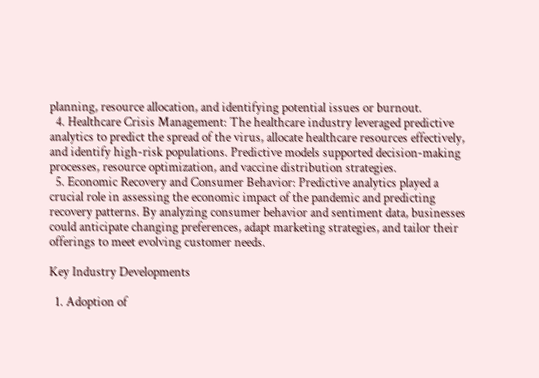planning, resource allocation, and identifying potential issues or burnout.
  4. Healthcare Crisis Management: The healthcare industry leveraged predictive analytics to predict the spread of the virus, allocate healthcare resources effectively, and identify high-risk populations. Predictive models supported decision-making processes, resource optimization, and vaccine distribution strategies.
  5. Economic Recovery and Consumer Behavior: Predictive analytics played a crucial role in assessing the economic impact of the pandemic and predicting recovery patterns. By analyzing consumer behavior and sentiment data, businesses could anticipate changing preferences, adapt marketing strategies, and tailor their offerings to meet evolving customer needs.

Key Industry Developments

  1. Adoption of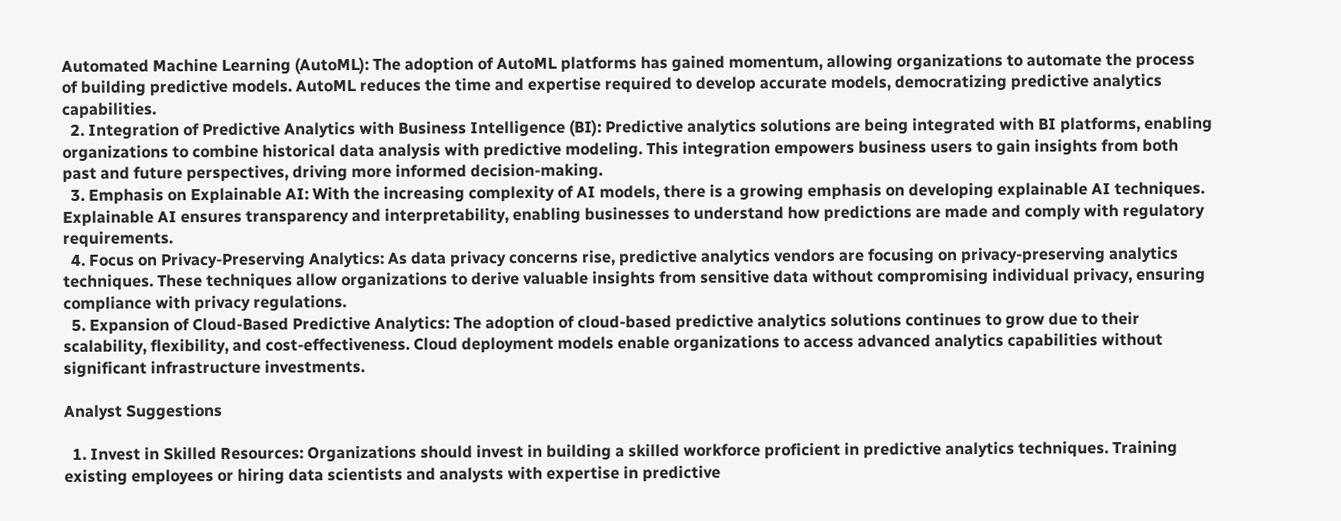Automated Machine Learning (AutoML): The adoption of AutoML platforms has gained momentum, allowing organizations to automate the process of building predictive models. AutoML reduces the time and expertise required to develop accurate models, democratizing predictive analytics capabilities.
  2. Integration of Predictive Analytics with Business Intelligence (BI): Predictive analytics solutions are being integrated with BI platforms, enabling organizations to combine historical data analysis with predictive modeling. This integration empowers business users to gain insights from both past and future perspectives, driving more informed decision-making.
  3. Emphasis on Explainable AI: With the increasing complexity of AI models, there is a growing emphasis on developing explainable AI techniques. Explainable AI ensures transparency and interpretability, enabling businesses to understand how predictions are made and comply with regulatory requirements.
  4. Focus on Privacy-Preserving Analytics: As data privacy concerns rise, predictive analytics vendors are focusing on privacy-preserving analytics techniques. These techniques allow organizations to derive valuable insights from sensitive data without compromising individual privacy, ensuring compliance with privacy regulations.
  5. Expansion of Cloud-Based Predictive Analytics: The adoption of cloud-based predictive analytics solutions continues to grow due to their scalability, flexibility, and cost-effectiveness. Cloud deployment models enable organizations to access advanced analytics capabilities without significant infrastructure investments.

Analyst Suggestions

  1. Invest in Skilled Resources: Organizations should invest in building a skilled workforce proficient in predictive analytics techniques. Training existing employees or hiring data scientists and analysts with expertise in predictive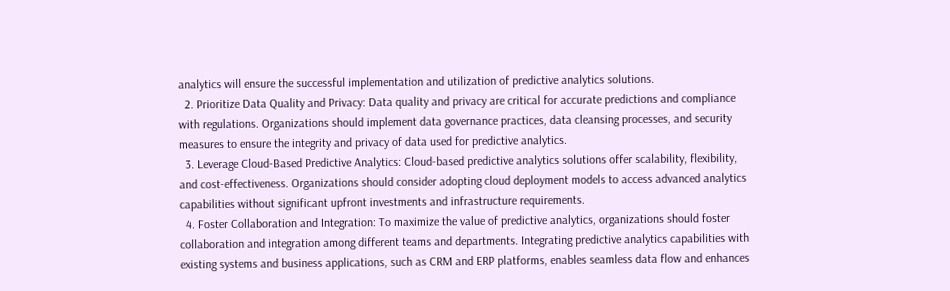analytics will ensure the successful implementation and utilization of predictive analytics solutions.
  2. Prioritize Data Quality and Privacy: Data quality and privacy are critical for accurate predictions and compliance with regulations. Organizations should implement data governance practices, data cleansing processes, and security measures to ensure the integrity and privacy of data used for predictive analytics.
  3. Leverage Cloud-Based Predictive Analytics: Cloud-based predictive analytics solutions offer scalability, flexibility, and cost-effectiveness. Organizations should consider adopting cloud deployment models to access advanced analytics capabilities without significant upfront investments and infrastructure requirements.
  4. Foster Collaboration and Integration: To maximize the value of predictive analytics, organizations should foster collaboration and integration among different teams and departments. Integrating predictive analytics capabilities with existing systems and business applications, such as CRM and ERP platforms, enables seamless data flow and enhances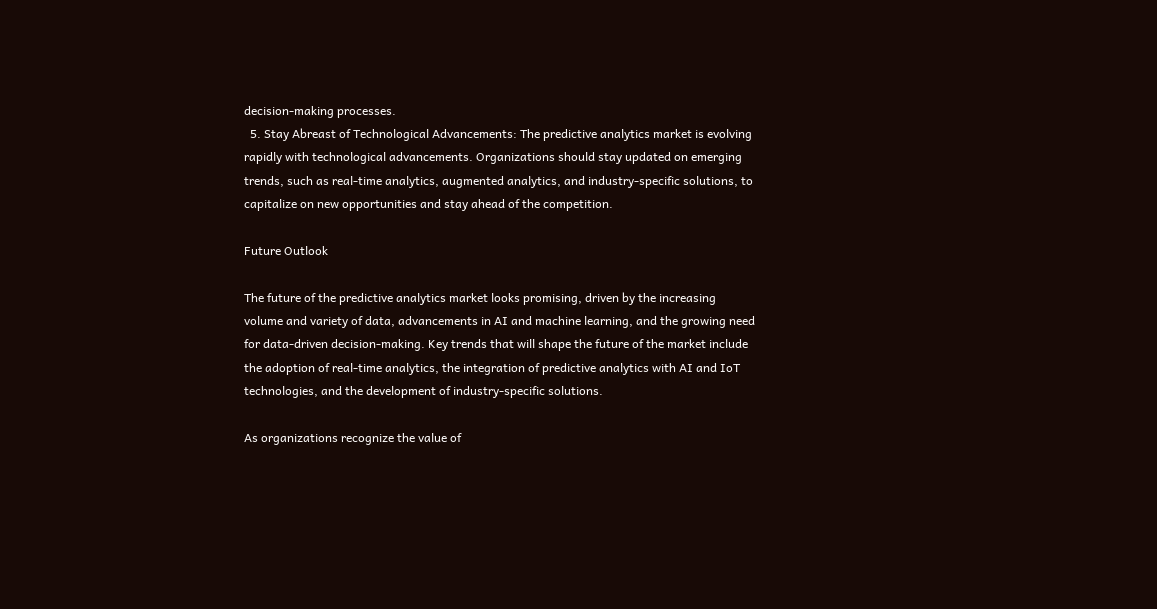decision-making processes.
  5. Stay Abreast of Technological Advancements: The predictive analytics market is evolving rapidly with technological advancements. Organizations should stay updated on emerging trends, such as real-time analytics, augmented analytics, and industry-specific solutions, to capitalize on new opportunities and stay ahead of the competition.

Future Outlook

The future of the predictive analytics market looks promising, driven by the increasing volume and variety of data, advancements in AI and machine learning, and the growing need for data-driven decision-making. Key trends that will shape the future of the market include the adoption of real-time analytics, the integration of predictive analytics with AI and IoT technologies, and the development of industry-specific solutions.

As organizations recognize the value of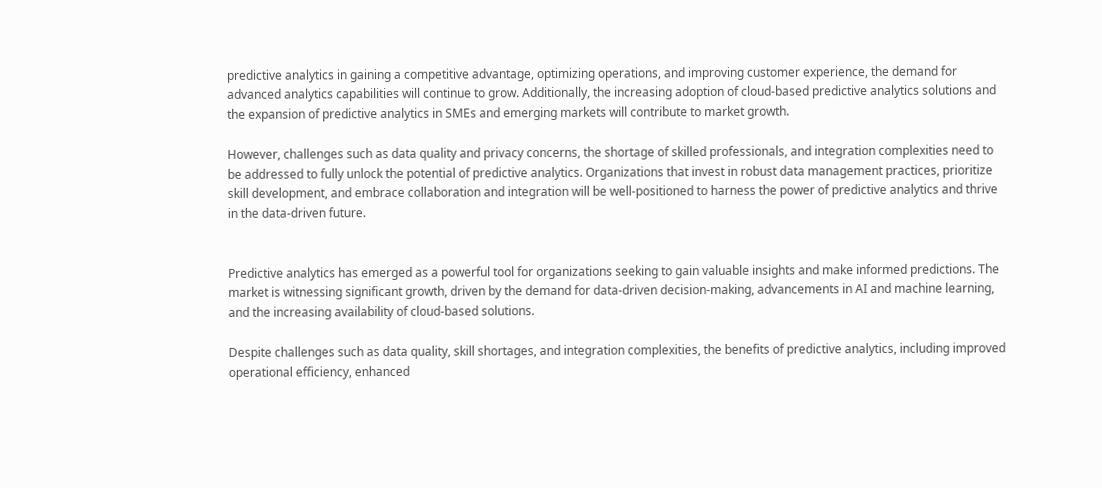predictive analytics in gaining a competitive advantage, optimizing operations, and improving customer experience, the demand for advanced analytics capabilities will continue to grow. Additionally, the increasing adoption of cloud-based predictive analytics solutions and the expansion of predictive analytics in SMEs and emerging markets will contribute to market growth.

However, challenges such as data quality and privacy concerns, the shortage of skilled professionals, and integration complexities need to be addressed to fully unlock the potential of predictive analytics. Organizations that invest in robust data management practices, prioritize skill development, and embrace collaboration and integration will be well-positioned to harness the power of predictive analytics and thrive in the data-driven future.


Predictive analytics has emerged as a powerful tool for organizations seeking to gain valuable insights and make informed predictions. The market is witnessing significant growth, driven by the demand for data-driven decision-making, advancements in AI and machine learning, and the increasing availability of cloud-based solutions.

Despite challenges such as data quality, skill shortages, and integration complexities, the benefits of predictive analytics, including improved operational efficiency, enhanced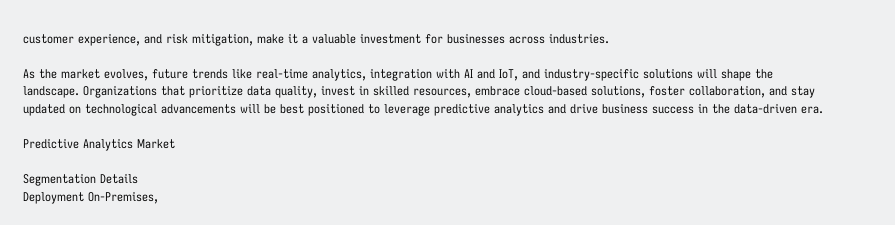customer experience, and risk mitigation, make it a valuable investment for businesses across industries.

As the market evolves, future trends like real-time analytics, integration with AI and IoT, and industry-specific solutions will shape the landscape. Organizations that prioritize data quality, invest in skilled resources, embrace cloud-based solutions, foster collaboration, and stay updated on technological advancements will be best positioned to leverage predictive analytics and drive business success in the data-driven era.

Predictive Analytics Market

Segmentation Details
Deployment On-Premises,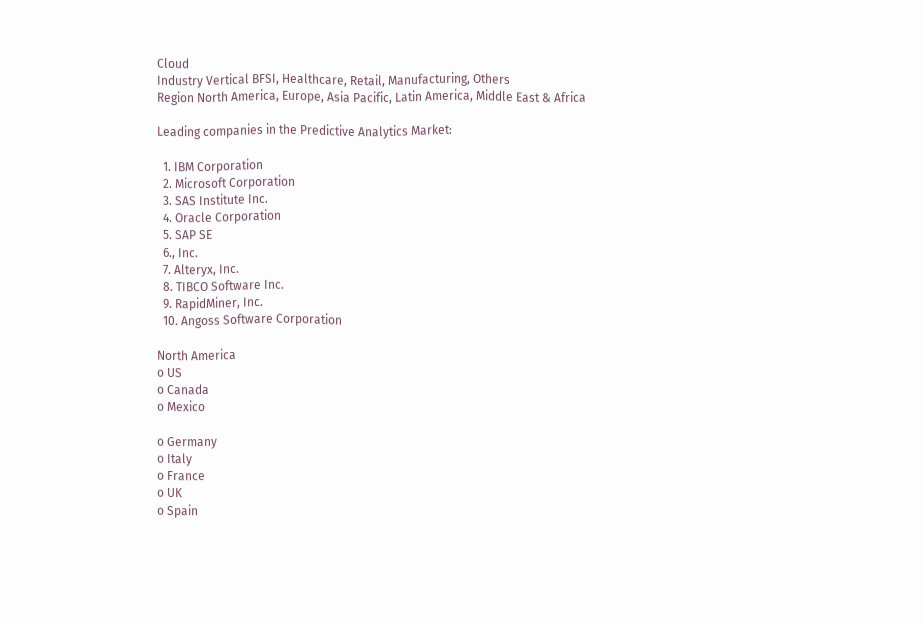Cloud
Industry Vertical BFSI, Healthcare, Retail, Manufacturing, Others
Region North America, Europe, Asia Pacific, Latin America, Middle East & Africa

Leading companies in the Predictive Analytics Market:

  1. IBM Corporation
  2. Microsoft Corporation
  3. SAS Institute Inc.
  4. Oracle Corporation
  5. SAP SE
  6., Inc.
  7. Alteryx, Inc.
  8. TIBCO Software Inc.
  9. RapidMiner, Inc.
  10. Angoss Software Corporation

North America
o US
o Canada
o Mexico

o Germany
o Italy
o France
o UK
o Spain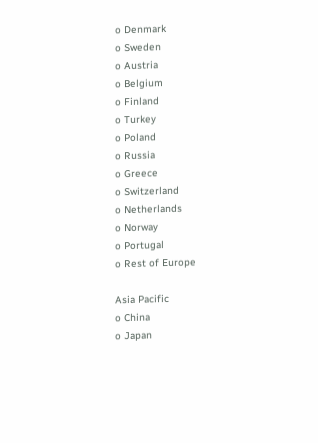o Denmark
o Sweden
o Austria
o Belgium
o Finland
o Turkey
o Poland
o Russia
o Greece
o Switzerland
o Netherlands
o Norway
o Portugal
o Rest of Europe

Asia Pacific
o China
o Japan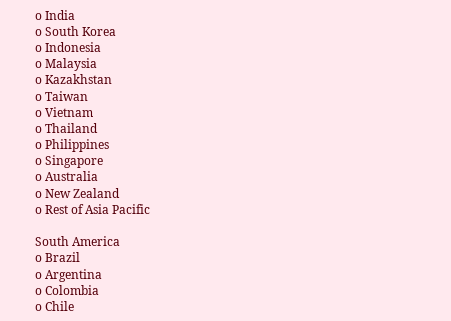o India
o South Korea
o Indonesia
o Malaysia
o Kazakhstan
o Taiwan
o Vietnam
o Thailand
o Philippines
o Singapore
o Australia
o New Zealand
o Rest of Asia Pacific

South America
o Brazil
o Argentina
o Colombia
o Chile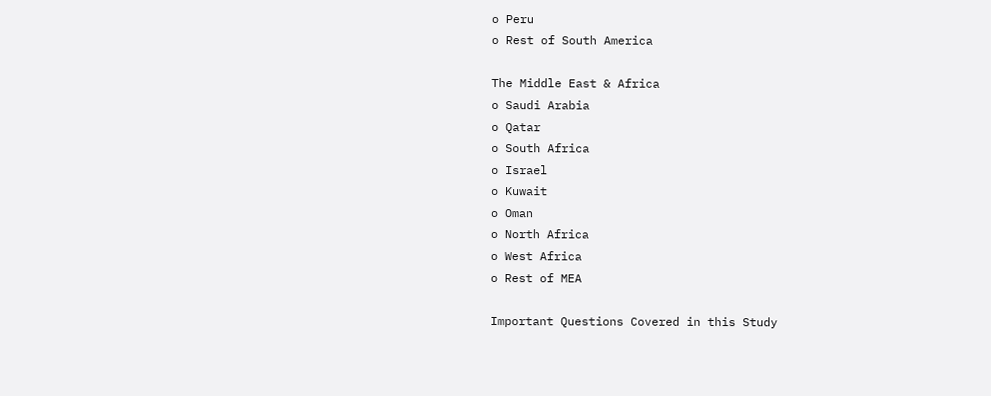o Peru
o Rest of South America

The Middle East & Africa
o Saudi Arabia
o Qatar
o South Africa
o Israel
o Kuwait
o Oman
o North Africa
o West Africa
o Rest of MEA

Important Questions Covered in this Study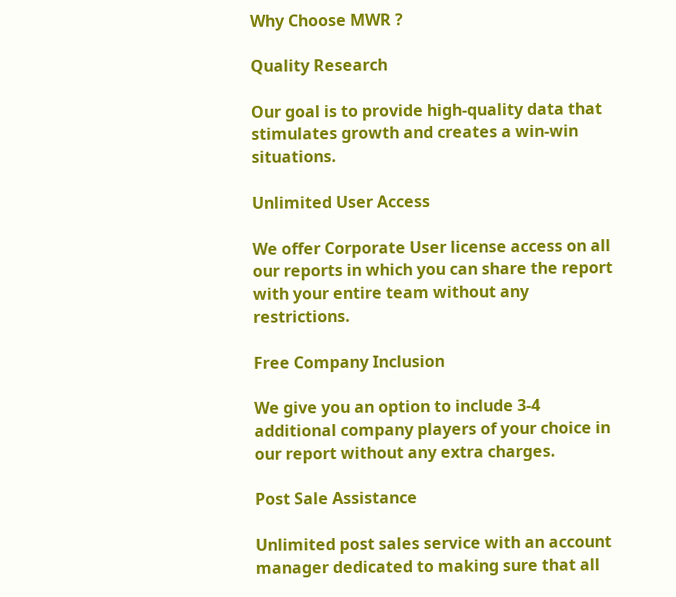Why Choose MWR ?

Quality Research

Our goal is to provide high-quality data that stimulates growth and creates a win-win situations.

Unlimited User Access

We offer Corporate User license access on all our reports in which you can share the report with your entire team without any restrictions.

Free Company Inclusion

We give you an option to include 3-4 additional company players of your choice in our report without any extra charges.

Post Sale Assistance

Unlimited post sales service with an account manager dedicated to making sure that all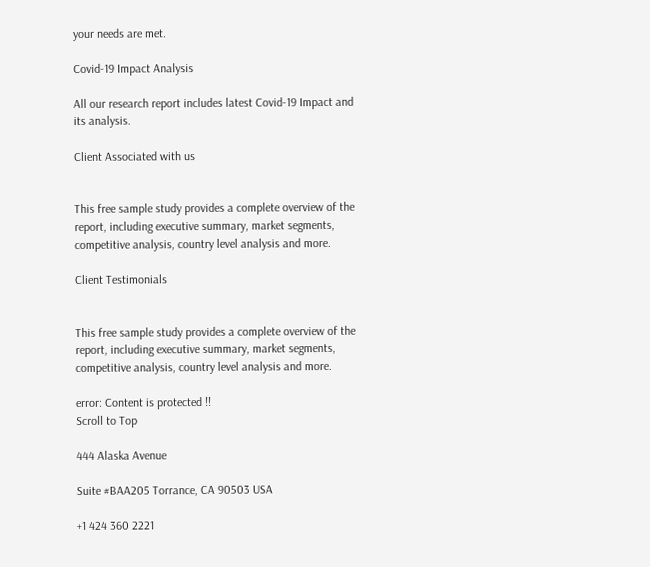your needs are met.

Covid-19 Impact Analysis

All our research report includes latest Covid-19 Impact and its analysis.

Client Associated with us


This free sample study provides a complete overview of the report, including executive summary, market segments, competitive analysis, country level analysis and more.

Client Testimonials


This free sample study provides a complete overview of the report, including executive summary, market segments, competitive analysis, country level analysis and more.

error: Content is protected !!
Scroll to Top

444 Alaska Avenue

Suite #BAA205 Torrance, CA 90503 USA

+1 424 360 2221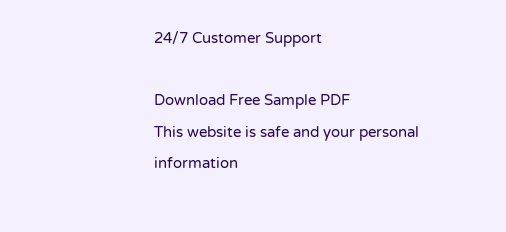24/7 Customer Support

Download Free Sample PDF
This website is safe and your personal information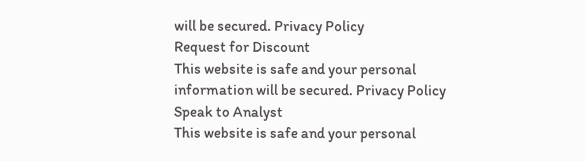will be secured. Privacy Policy
Request for Discount
This website is safe and your personal information will be secured. Privacy Policy
Speak to Analyst
This website is safe and your personal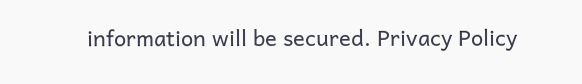information will be secured. Privacy Policy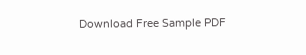Download Free Sample PDF